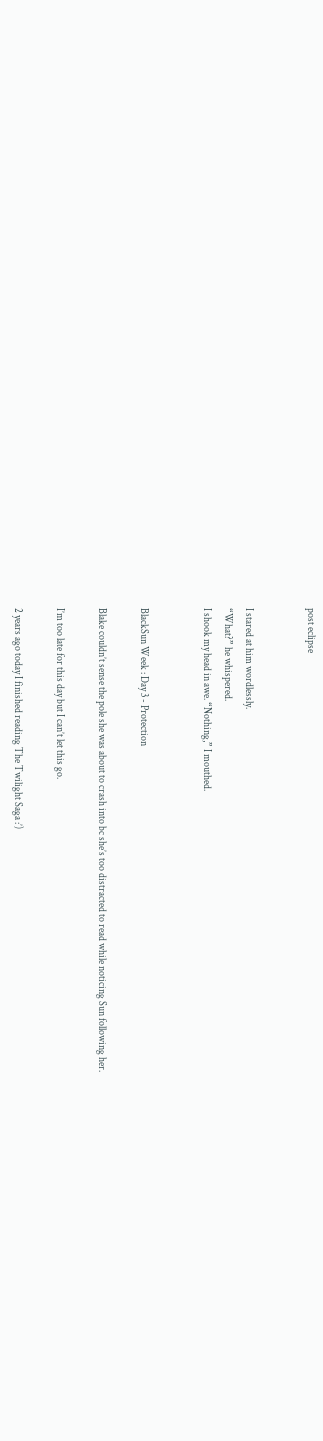post eclipse


I stared at him wordlessly.
“What?” he whispered.
I shook my head in awe. “Nothing,” I mouthed.


BlackSun Week : Day 3 - Protection

Blake couldn’t sense the pole she was about to crash into bc she’s too distracted to read while noticing Sun following her.

I’m too late for this day but I can’t let this go.

2 years ago today I finished reading The Twilight Saga :’)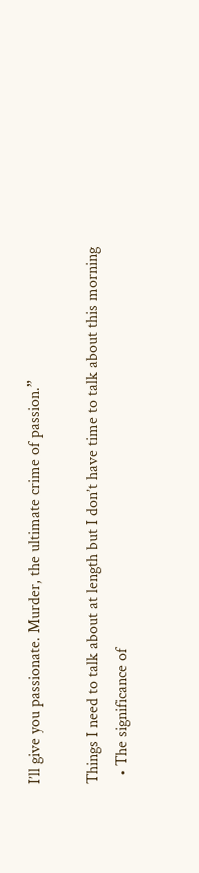I’ll give you passionate. Murder, the ultimate crime of passion.”

Things I need to talk about at length but I don’t have time to talk about this morning
  • The significance of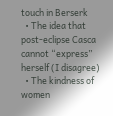touch in Berserk
  • The idea that post-eclipse Casca cannot “express” herself (I disagree)
  • The kindness of women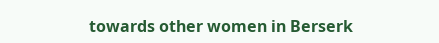towards other women in Berserk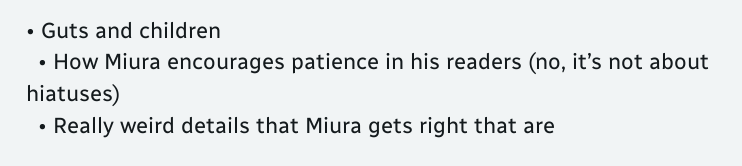• Guts and children
  • How Miura encourages patience in his readers (no, it’s not about hiatuses)
  • Really weird details that Miura gets right that are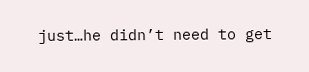just…he didn’t need to get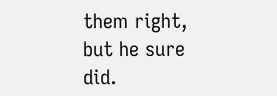them right, but he sure did.